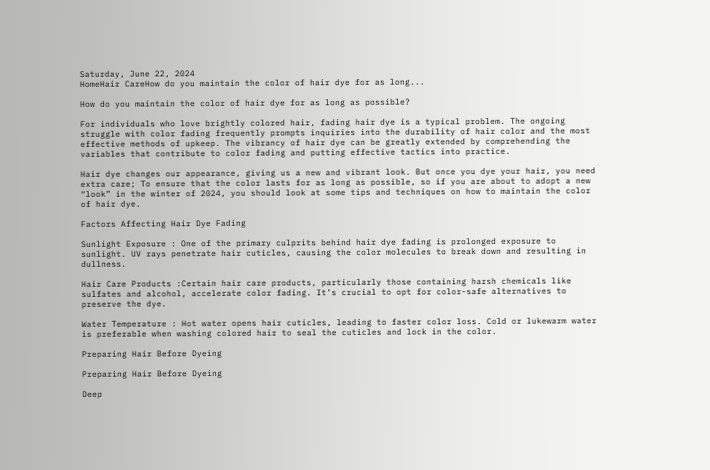Saturday, June 22, 2024
HomeHair CareHow do you maintain the color of hair dye for as long...

How do you maintain the color of hair dye for as long as possible?

For individuals who love brightly colored hair, fading hair dye is a typical problem. The ongoing struggle with color fading frequently prompts inquiries into the durability of hair color and the most effective methods of upkeep. The vibrancy of hair dye can be greatly extended by comprehending the variables that contribute to color fading and putting effective tactics into practice.

Hair dye changes our appearance, giving us a new and vibrant look. But once you dye your hair, you need extra care; To ensure that the color lasts for as long as possible, so if you are about to adopt a new “look” in the winter of 2024, you should look at some tips and techniques on how to maintain the color of hair dye.

Factors Affecting Hair Dye Fading

Sunlight Exposure : One of the primary culprits behind hair dye fading is prolonged exposure to sunlight. UV rays penetrate hair cuticles, causing the color molecules to break down and resulting in dullness.

Hair Care Products :Certain hair care products, particularly those containing harsh chemicals like sulfates and alcohol, accelerate color fading. It’s crucial to opt for color-safe alternatives to preserve the dye.

Water Temperature : Hot water opens hair cuticles, leading to faster color loss. Cold or lukewarm water is preferable when washing colored hair to seal the cuticles and lock in the color.

Preparing Hair Before Dyeing

Preparing Hair Before Dyeing

Deep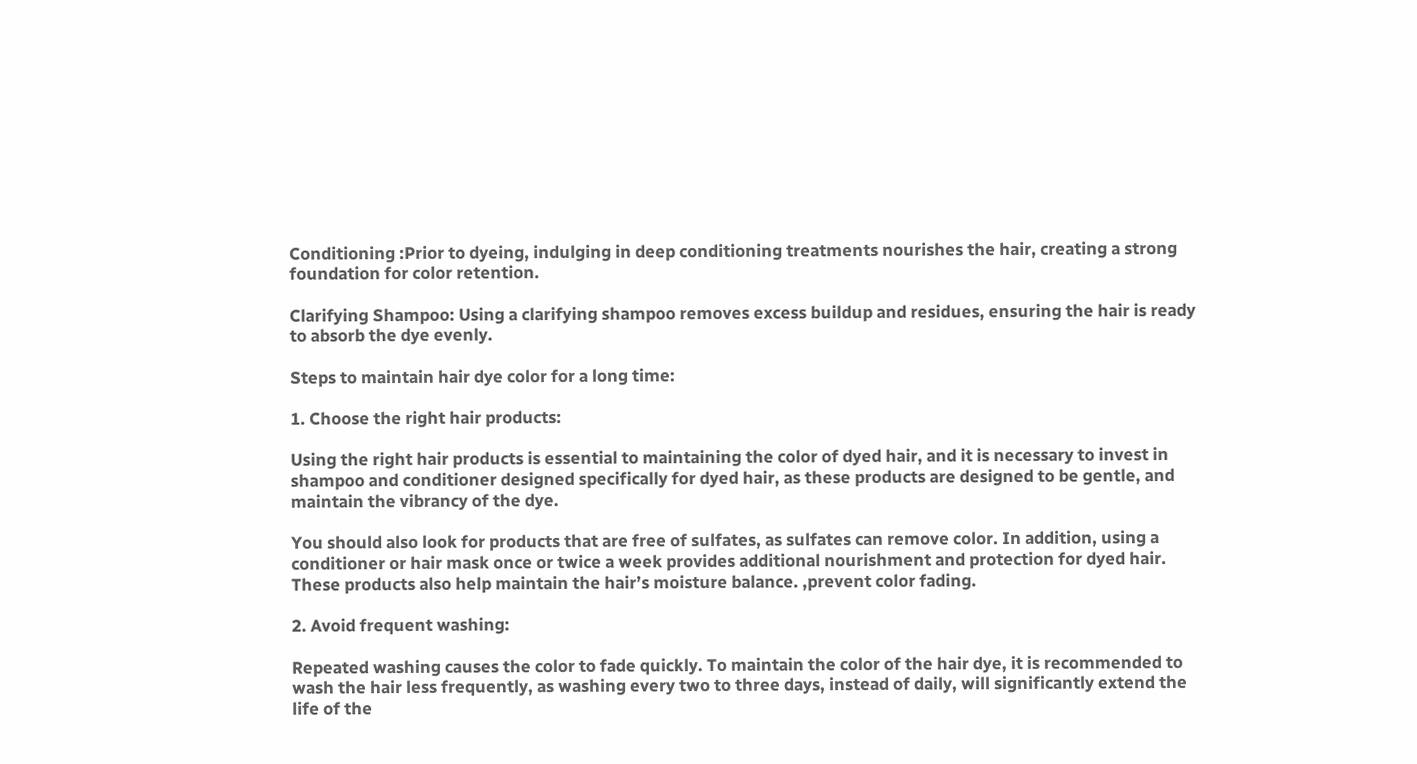Conditioning :Prior to dyeing, indulging in deep conditioning treatments nourishes the hair, creating a strong foundation for color retention.

Clarifying Shampoo: Using a clarifying shampoo removes excess buildup and residues, ensuring the hair is ready to absorb the dye evenly.

Steps to maintain hair dye color for a long time:

1. Choose the right hair products:

Using the right hair products is essential to maintaining the color of dyed hair, and it is necessary to invest in shampoo and conditioner designed specifically for dyed hair, as these products are designed to be gentle, and maintain the vibrancy of the dye.

You should also look for products that are free of sulfates, as sulfates can remove color. In addition, using a conditioner or hair mask once or twice a week provides additional nourishment and protection for dyed hair. These products also help maintain the hair’s moisture balance. ,prevent color fading.

2. Avoid frequent washing:

Repeated washing causes the color to fade quickly. To maintain the color of the hair dye, it is recommended to wash the hair less frequently, as washing every two to three days, instead of daily, will significantly extend the life of the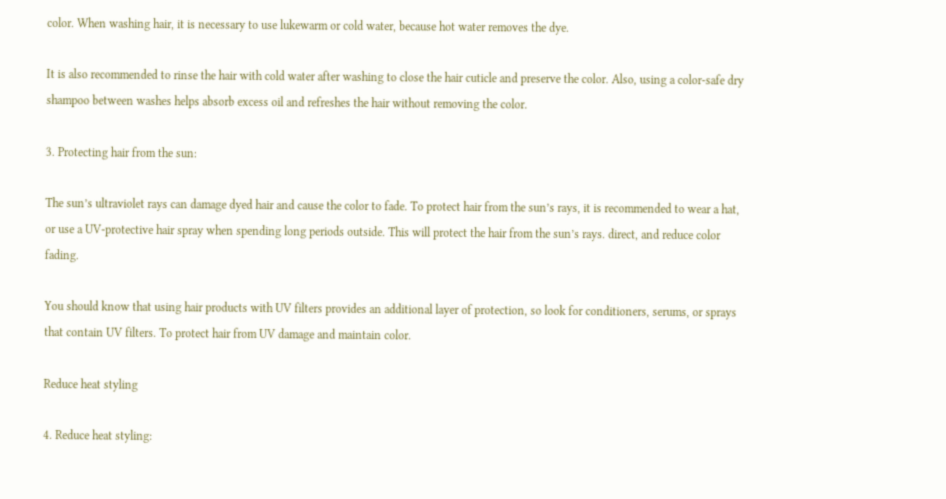color. When washing hair, it is necessary to use lukewarm or cold water, because hot water removes the dye.

It is also recommended to rinse the hair with cold water after washing to close the hair cuticle and preserve the color. Also, using a color-safe dry shampoo between washes helps absorb excess oil and refreshes the hair without removing the color.

3. Protecting hair from the sun:

The sun’s ultraviolet rays can damage dyed hair and cause the color to fade. To protect hair from the sun’s rays, it is recommended to wear a hat, or use a UV-protective hair spray when spending long periods outside. This will protect the hair from the sun’s rays. direct, and reduce color fading.

You should know that using hair products with UV filters provides an additional layer of protection, so look for conditioners, serums, or sprays that contain UV filters. To protect hair from UV damage and maintain color.

Reduce heat styling

4. Reduce heat styling: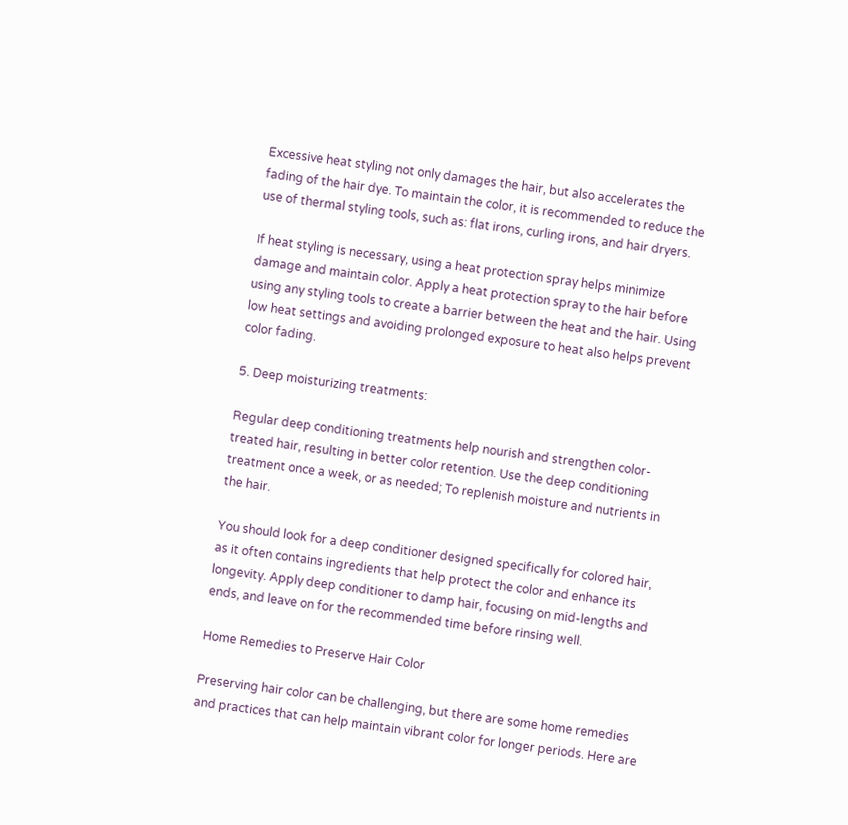Excessive heat styling not only damages the hair, but also accelerates the fading of the hair dye. To maintain the color, it is recommended to reduce the use of thermal styling tools, such as: flat irons, curling irons, and hair dryers.

If heat styling is necessary, using a heat protection spray helps minimize damage and maintain color. Apply a heat protection spray to the hair before using any styling tools to create a barrier between the heat and the hair. Using low heat settings and avoiding prolonged exposure to heat also helps prevent color fading.

5. Deep moisturizing treatments:

Regular deep conditioning treatments help nourish and strengthen color-treated hair, resulting in better color retention. Use the deep conditioning treatment once a week, or as needed; To replenish moisture and nutrients in the hair.

You should look for a deep conditioner designed specifically for colored hair, as it often contains ingredients that help protect the color and enhance its longevity. Apply deep conditioner to damp hair, focusing on mid-lengths and ends, and leave on for the recommended time before rinsing well.

Home Remedies to Preserve Hair Color

Preserving hair color can be challenging, but there are some home remedies and practices that can help maintain vibrant color for longer periods. Here are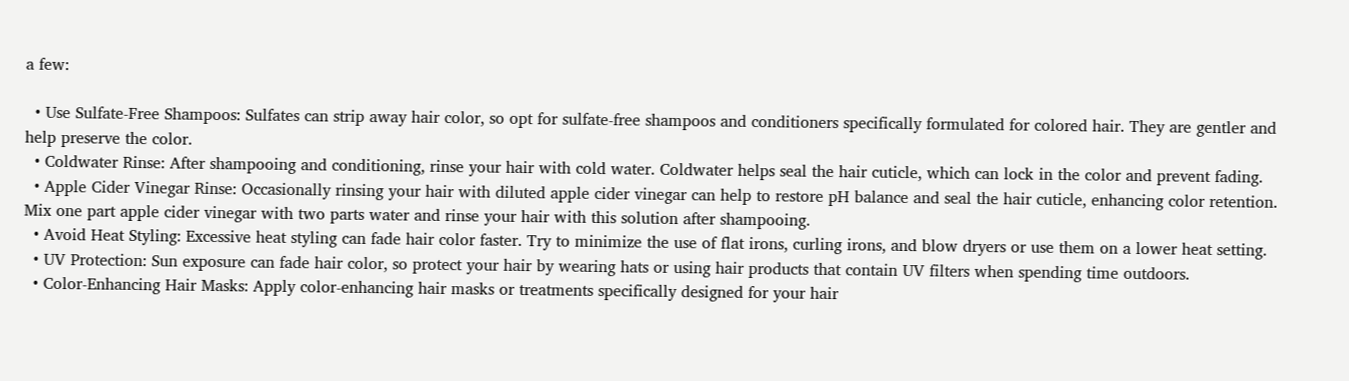a few:

  • Use Sulfate-Free Shampoos: Sulfates can strip away hair color, so opt for sulfate-free shampoos and conditioners specifically formulated for colored hair. They are gentler and help preserve the color.
  • Coldwater Rinse: After shampooing and conditioning, rinse your hair with cold water. Coldwater helps seal the hair cuticle, which can lock in the color and prevent fading.
  • Apple Cider Vinegar Rinse: Occasionally rinsing your hair with diluted apple cider vinegar can help to restore pH balance and seal the hair cuticle, enhancing color retention. Mix one part apple cider vinegar with two parts water and rinse your hair with this solution after shampooing.
  • Avoid Heat Styling: Excessive heat styling can fade hair color faster. Try to minimize the use of flat irons, curling irons, and blow dryers or use them on a lower heat setting.
  • UV Protection: Sun exposure can fade hair color, so protect your hair by wearing hats or using hair products that contain UV filters when spending time outdoors.
  • Color-Enhancing Hair Masks: Apply color-enhancing hair masks or treatments specifically designed for your hair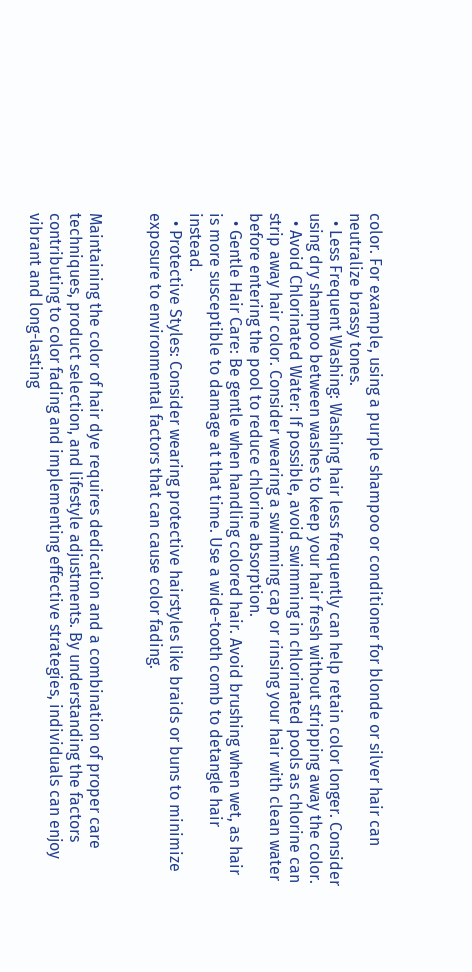color. For example, using a purple shampoo or conditioner for blonde or silver hair can neutralize brassy tones.
  • Less Frequent Washing: Washing hair less frequently can help retain color longer. Consider using dry shampoo between washes to keep your hair fresh without stripping away the color.
  • Avoid Chlorinated Water: If possible, avoid swimming in chlorinated pools as chlorine can strip away hair color. Consider wearing a swimming cap or rinsing your hair with clean water before entering the pool to reduce chlorine absorption.
  • Gentle Hair Care: Be gentle when handling colored hair. Avoid brushing when wet, as hair is more susceptible to damage at that time. Use a wide-tooth comb to detangle hair instead.
  • Protective Styles: Consider wearing protective hairstyles like braids or buns to minimize exposure to environmental factors that can cause color fading.


Maintaining the color of hair dye requires dedication and a combination of proper care techniques, product selection, and lifestyle adjustments. By understanding the factors contributing to color fading and implementing effective strategies, individuals can enjoy vibrant and long-lasting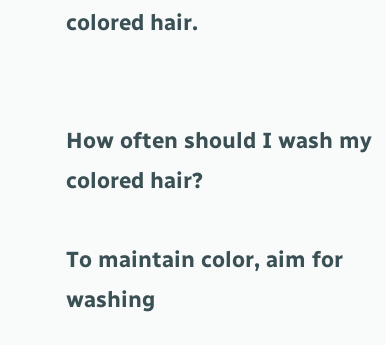colored hair.


How often should I wash my colored hair?

To maintain color, aim for washing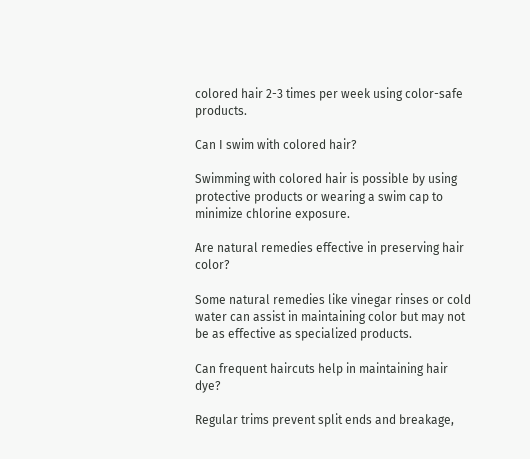colored hair 2-3 times per week using color-safe products.

Can I swim with colored hair?

Swimming with colored hair is possible by using protective products or wearing a swim cap to minimize chlorine exposure.

Are natural remedies effective in preserving hair color?

Some natural remedies like vinegar rinses or cold water can assist in maintaining color but may not be as effective as specialized products.

Can frequent haircuts help in maintaining hair dye?

Regular trims prevent split ends and breakage,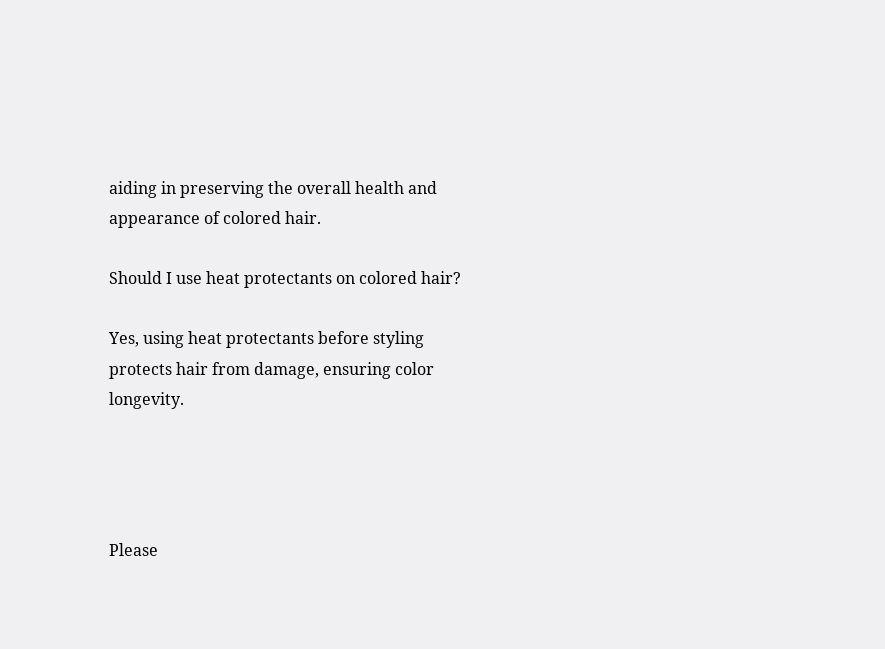aiding in preserving the overall health and appearance of colored hair.

Should I use heat protectants on colored hair?

Yes, using heat protectants before styling protects hair from damage, ensuring color longevity.




Please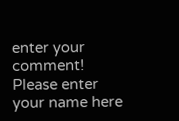enter your comment!
Please enter your name here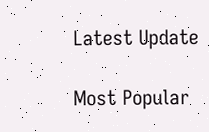Latest Update

Most Popular